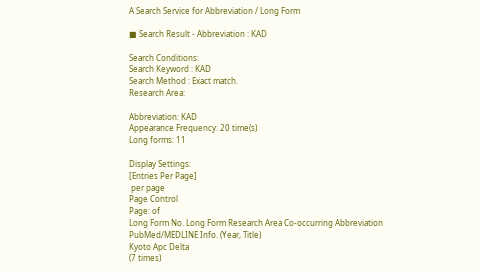A Search Service for Abbreviation / Long Form

■ Search Result - Abbreviation : KAD

Search Conditions:
Search Keyword : KAD
Search Method : Exact match.
Research Area:

Abbreviation: KAD
Appearance Frequency: 20 time(s)
Long forms: 11

Display Settings:
[Entries Per Page]
 per page
Page Control
Page: of
Long Form No. Long Form Research Area Co-occurring Abbreviation PubMed/MEDLINE Info. (Year, Title)
Kyoto Apc Delta
(7 times)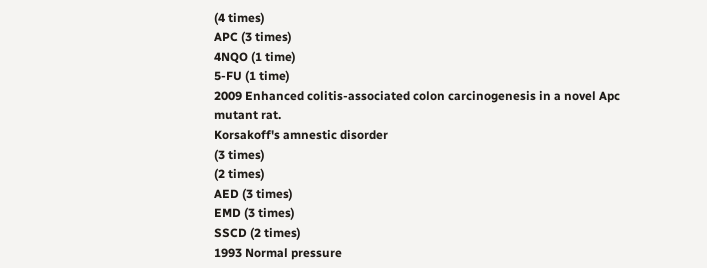(4 times)
APC (3 times)
4NQO (1 time)
5-FU (1 time)
2009 Enhanced colitis-associated colon carcinogenesis in a novel Apc mutant rat.
Korsakoff's amnestic disorder
(3 times)
(2 times)
AED (3 times)
EMD (3 times)
SSCD (2 times)
1993 Normal pressure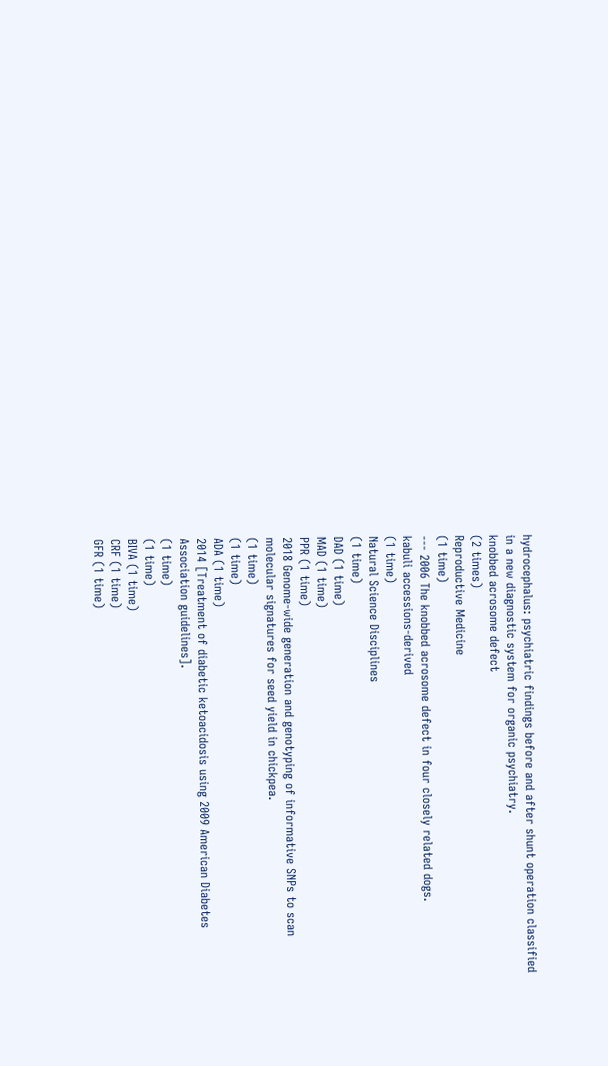hydrocephalus: psychiatric findings before and after shunt operation classified in a new diagnostic system for organic psychiatry.
knobbed acrosome defect
(2 times)
Reproductive Medicine
(1 time)
--- 2006 The knobbed acrosome defect in four closely related dogs.
kabuli accessions-derived
(1 time)
Natural Science Disciplines
(1 time)
DAD (1 time)
MAD (1 time)
PPR (1 time)
2018 Genome-wide generation and genotyping of informative SNPs to scan molecular signatures for seed yield in chickpea.
(1 time)
(1 time)
ADA (1 time)
2014 [Treatment of diabetic ketoacidosis using 2009 American Diabetes Association guidelines].
(1 time)
(1 time)
BIVA (1 time)
CRF (1 time)
GFR (1 time)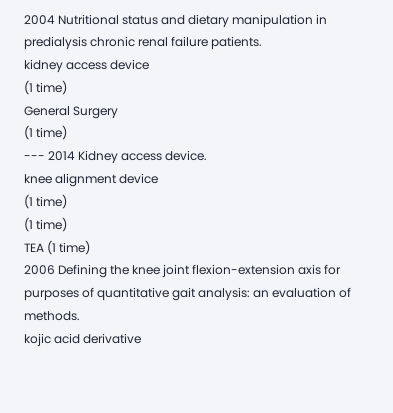2004 Nutritional status and dietary manipulation in predialysis chronic renal failure patients.
kidney access device
(1 time)
General Surgery
(1 time)
--- 2014 Kidney access device.
knee alignment device
(1 time)
(1 time)
TEA (1 time)
2006 Defining the knee joint flexion-extension axis for purposes of quantitative gait analysis: an evaluation of methods.
kojic acid derivative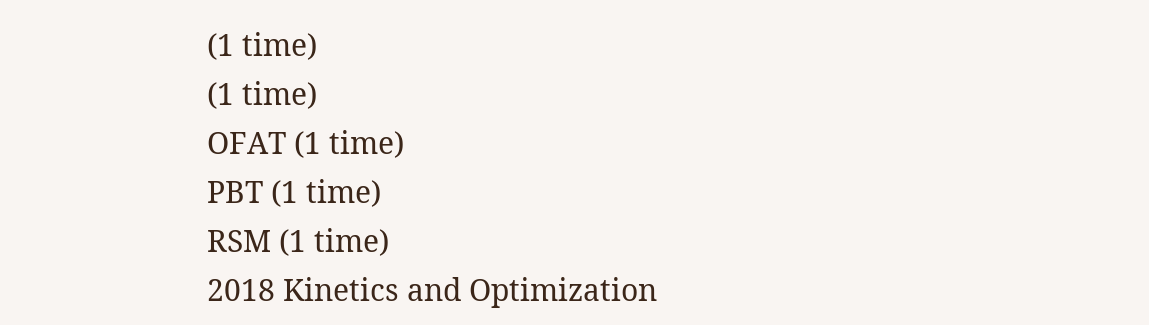(1 time)
(1 time)
OFAT (1 time)
PBT (1 time)
RSM (1 time)
2018 Kinetics and Optimization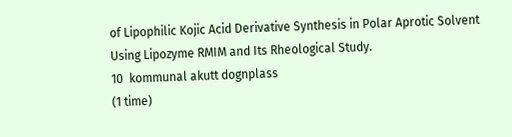of Lipophilic Kojic Acid Derivative Synthesis in Polar Aprotic Solvent Using Lipozyme RMIM and Its Rheological Study.
10  kommunal akutt dognplass
(1 time)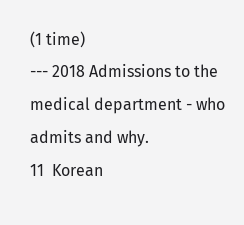(1 time)
--- 2018 Admissions to the medical department - who admits and why.
11  Korean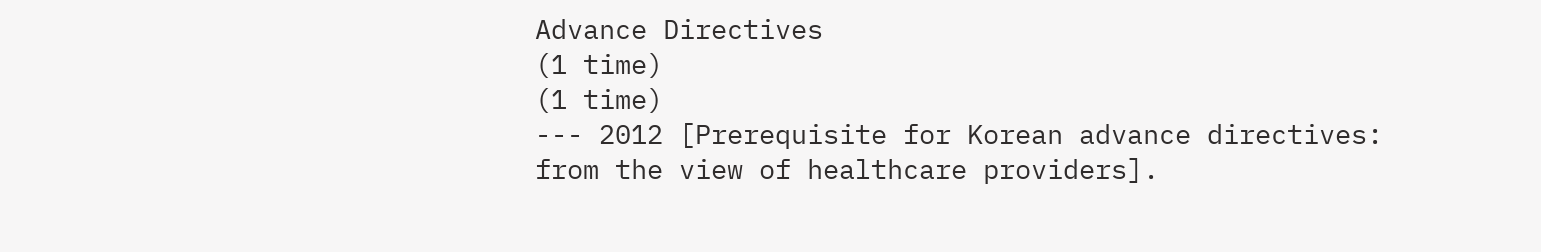Advance Directives
(1 time)
(1 time)
--- 2012 [Prerequisite for Korean advance directives: from the view of healthcare providers].